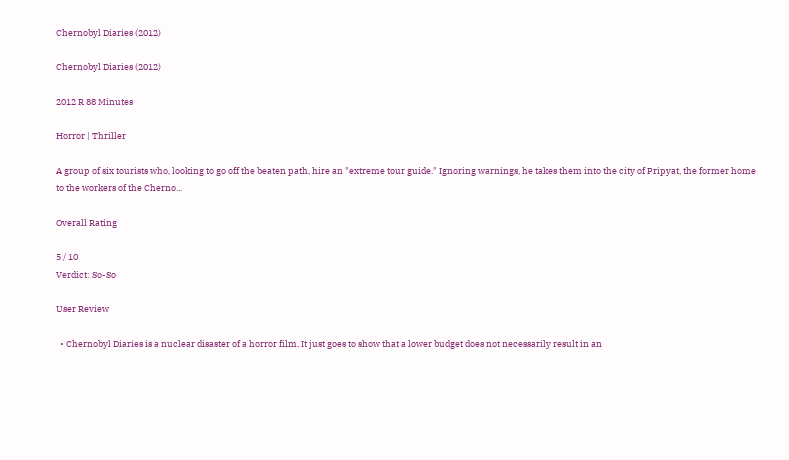Chernobyl Diaries (2012)

Chernobyl Diaries (2012)

2012 R 88 Minutes

Horror | Thriller

A group of six tourists who, looking to go off the beaten path, hire an "extreme tour guide." Ignoring warnings, he takes them into the city of Pripyat, the former home to the workers of the Cherno...

Overall Rating

5 / 10
Verdict: So-So

User Review

  • Chernobyl Diaries is a nuclear disaster of a horror film. It just goes to show that a lower budget does not necessarily result in an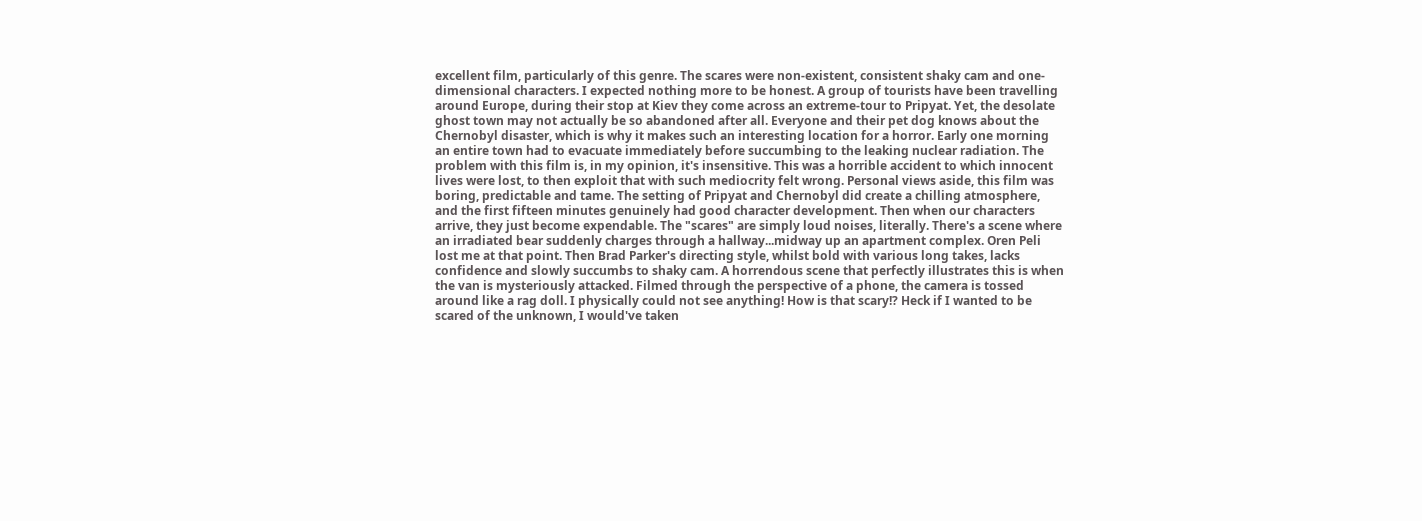excellent film, particularly of this genre. The scares were non-existent, consistent shaky cam and one-dimensional characters. I expected nothing more to be honest. A group of tourists have been travelling around Europe, during their stop at Kiev they come across an extreme-tour to Pripyat. Yet, the desolate ghost town may not actually be so abandoned after all. Everyone and their pet dog knows about the Chernobyl disaster, which is why it makes such an interesting location for a horror. Early one morning an entire town had to evacuate immediately before succumbing to the leaking nuclear radiation. The problem with this film is, in my opinion, it's insensitive. This was a horrible accident to which innocent lives were lost, to then exploit that with such mediocrity felt wrong. Personal views aside, this film was boring, predictable and tame. The setting of Pripyat and Chernobyl did create a chilling atmosphere, and the first fifteen minutes genuinely had good character development. Then when our characters arrive, they just become expendable. The "scares" are simply loud noises, literally. There's a scene where an irradiated bear suddenly charges through a hallway...midway up an apartment complex. Oren Peli lost me at that point. Then Brad Parker's directing style, whilst bold with various long takes, lacks confidence and slowly succumbs to shaky cam. A horrendous scene that perfectly illustrates this is when the van is mysteriously attacked. Filmed through the perspective of a phone, the camera is tossed around like a rag doll. I physically could not see anything! How is that scary!? Heck if I wanted to be scared of the unknown, I would've taken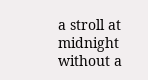a stroll at midnight without a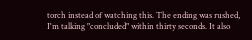torch instead of watching this. The ending was rushed, I'm talking "concluded" within thirty seconds. It also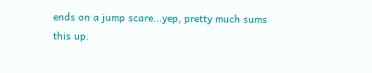ends on a jump scare...yep, pretty much sums this up.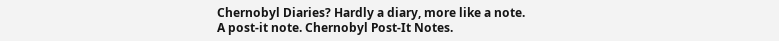Chernobyl Diaries? Hardly a diary, more like a note. A post-it note. Chernobyl Post-It Notes.